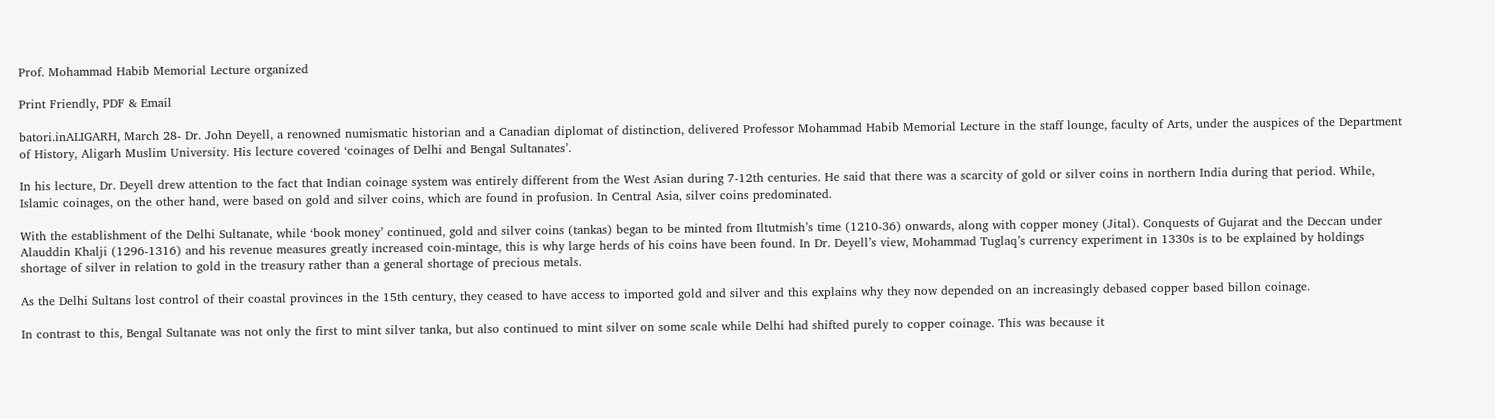Prof. Mohammad Habib Memorial Lecture organized

Print Friendly, PDF & Email

batori.inALIGARH, March 28- Dr. John Deyell, a renowned numismatic historian and a Canadian diplomat of distinction, delivered Professor Mohammad Habib Memorial Lecture in the staff lounge, faculty of Arts, under the auspices of the Department of History, Aligarh Muslim University. His lecture covered ‘coinages of Delhi and Bengal Sultanates’.

In his lecture, Dr. Deyell drew attention to the fact that Indian coinage system was entirely different from the West Asian during 7-12th centuries. He said that there was a scarcity of gold or silver coins in northern India during that period. While, Islamic coinages, on the other hand, were based on gold and silver coins, which are found in profusion. In Central Asia, silver coins predominated.

With the establishment of the Delhi Sultanate, while ‘book money’ continued, gold and silver coins (tankas) began to be minted from Iltutmish’s time (1210-36) onwards, along with copper money (Jital). Conquests of Gujarat and the Deccan under Alauddin Khalji (1296-1316) and his revenue measures greatly increased coin-mintage, this is why large herds of his coins have been found. In Dr. Deyell’s view, Mohammad Tuglaq’s currency experiment in 1330s is to be explained by holdings shortage of silver in relation to gold in the treasury rather than a general shortage of precious metals.

As the Delhi Sultans lost control of their coastal provinces in the 15th century, they ceased to have access to imported gold and silver and this explains why they now depended on an increasingly debased copper based billon coinage.

In contrast to this, Bengal Sultanate was not only the first to mint silver tanka, but also continued to mint silver on some scale while Delhi had shifted purely to copper coinage. This was because it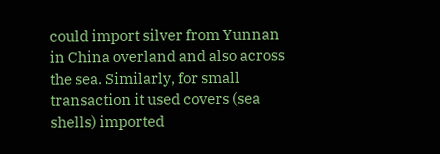could import silver from Yunnan in China overland and also across the sea. Similarly, for small transaction it used covers (sea shells) imported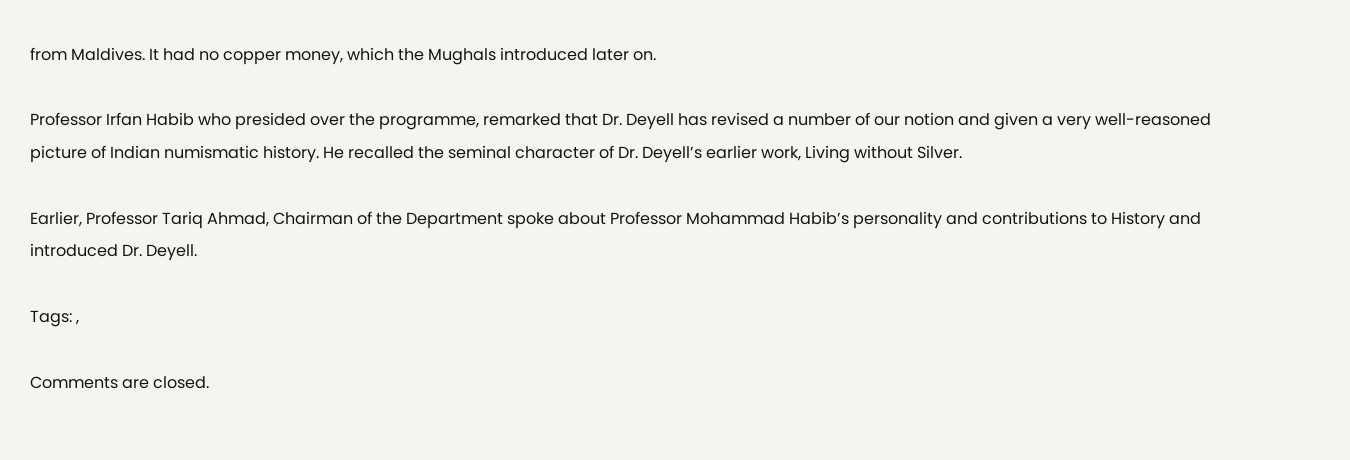from Maldives. It had no copper money, which the Mughals introduced later on.

Professor Irfan Habib who presided over the programme, remarked that Dr. Deyell has revised a number of our notion and given a very well-reasoned picture of Indian numismatic history. He recalled the seminal character of Dr. Deyell’s earlier work, Living without Silver.

Earlier, Professor Tariq Ahmad, Chairman of the Department spoke about Professor Mohammad Habib’s personality and contributions to History and introduced Dr. Deyell.

Tags: ,

Comments are closed.